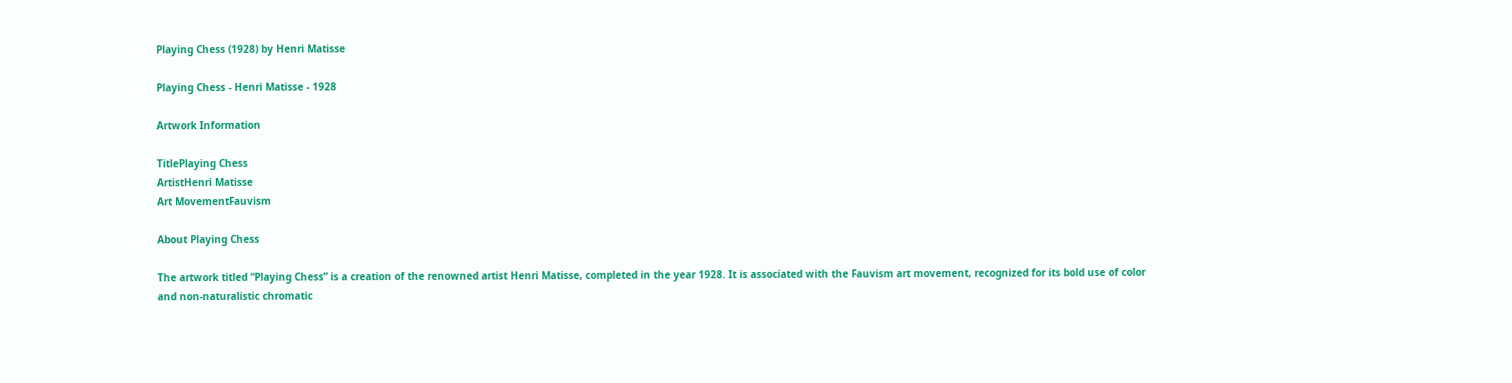Playing Chess (1928) by Henri Matisse

Playing Chess - Henri Matisse - 1928

Artwork Information

TitlePlaying Chess
ArtistHenri Matisse
Art MovementFauvism

About Playing Chess

The artwork titled “Playing Chess” is a creation of the renowned artist Henri Matisse, completed in the year 1928. It is associated with the Fauvism art movement, recognized for its bold use of color and non-naturalistic chromatic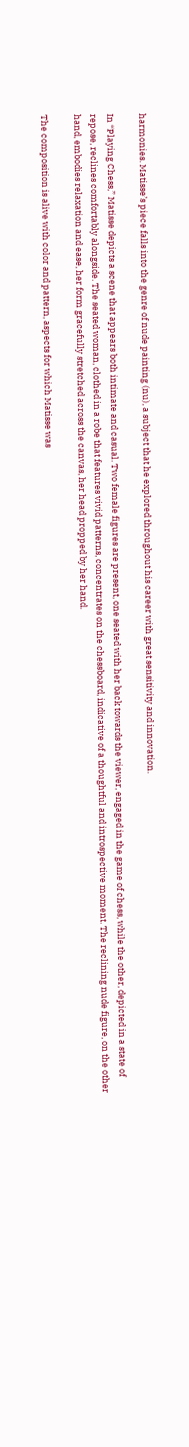harmonies. Matisse’s piece falls into the genre of nude painting (nu), a subject that he explored throughout his career with great sensitivity and innovation.

In “Playing Chess,” Matisse depicts a scene that appears both intimate and casual. Two female figures are present, one seated with her back towards the viewer, engaged in the game of chess, while the other, depicted in a state of repose, reclines comfortably alongside. The seated woman, clothed in a robe that features vivid patterns, concentrates on the chessboard, indicative of a thoughtful and introspective moment. The reclining nude figure, on the other hand, embodies relaxation and ease, her form gracefully stretched across the canvas, her head propped by her hand.

The composition is alive with color and pattern, aspects for which Matisse was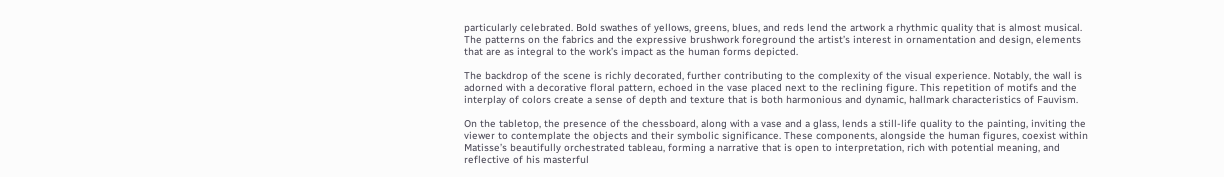particularly celebrated. Bold swathes of yellows, greens, blues, and reds lend the artwork a rhythmic quality that is almost musical. The patterns on the fabrics and the expressive brushwork foreground the artist’s interest in ornamentation and design, elements that are as integral to the work’s impact as the human forms depicted.

The backdrop of the scene is richly decorated, further contributing to the complexity of the visual experience. Notably, the wall is adorned with a decorative floral pattern, echoed in the vase placed next to the reclining figure. This repetition of motifs and the interplay of colors create a sense of depth and texture that is both harmonious and dynamic, hallmark characteristics of Fauvism.

On the tabletop, the presence of the chessboard, along with a vase and a glass, lends a still-life quality to the painting, inviting the viewer to contemplate the objects and their symbolic significance. These components, alongside the human figures, coexist within Matisse’s beautifully orchestrated tableau, forming a narrative that is open to interpretation, rich with potential meaning, and reflective of his masterful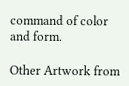command of color and form.

Other Artwork from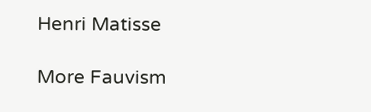Henri Matisse

More Fauvism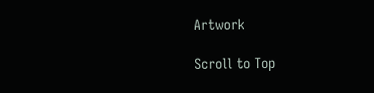Artwork

Scroll to Top